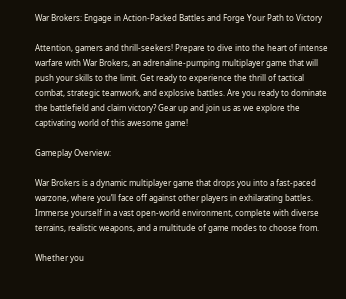War Brokers: Engage in Action-Packed Battles and Forge Your Path to Victory

Attention, gamers and thrill-seekers! Prepare to dive into the heart of intense warfare with War Brokers, an adrenaline-pumping multiplayer game that will push your skills to the limit. Get ready to experience the thrill of tactical combat, strategic teamwork, and explosive battles. Are you ready to dominate the battlefield and claim victory? Gear up and join us as we explore the captivating world of this awesome game!

Gameplay Overview:

War Brokers is a dynamic multiplayer game that drops you into a fast-paced warzone, where you’ll face off against other players in exhilarating battles. Immerse yourself in a vast open-world environment, complete with diverse terrains, realistic weapons, and a multitude of game modes to choose from.

Whether you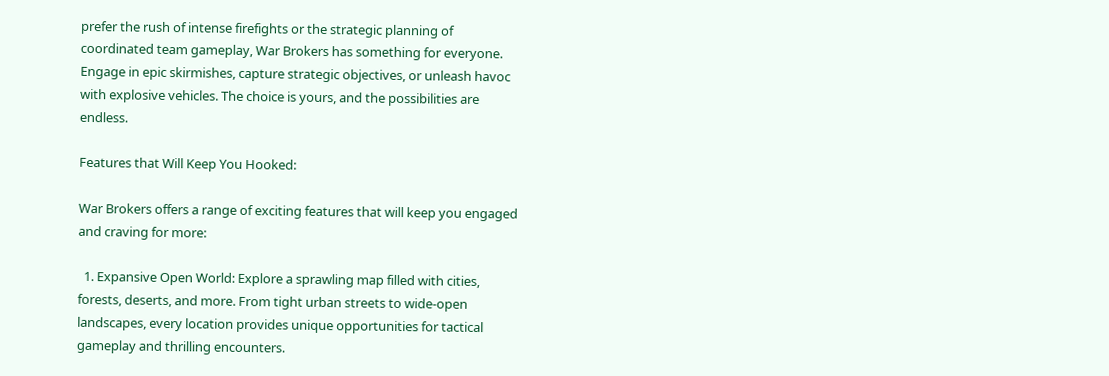prefer the rush of intense firefights or the strategic planning of coordinated team gameplay, War Brokers has something for everyone. Engage in epic skirmishes, capture strategic objectives, or unleash havoc with explosive vehicles. The choice is yours, and the possibilities are endless.

Features that Will Keep You Hooked:

War Brokers offers a range of exciting features that will keep you engaged and craving for more:

  1. Expansive Open World: Explore a sprawling map filled with cities, forests, deserts, and more. From tight urban streets to wide-open landscapes, every location provides unique opportunities for tactical gameplay and thrilling encounters.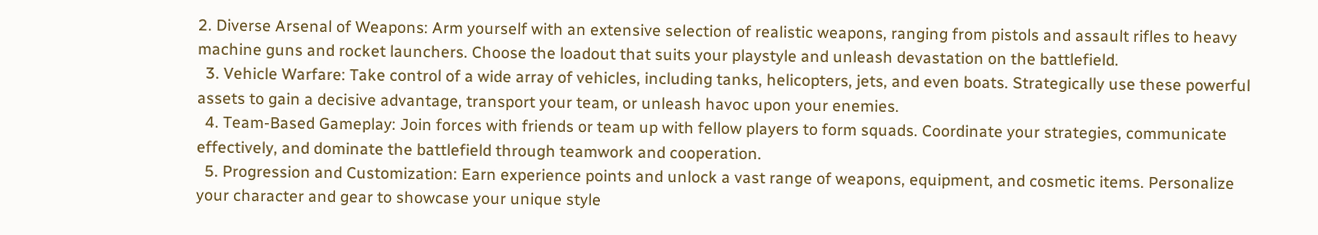2. Diverse Arsenal of Weapons: Arm yourself with an extensive selection of realistic weapons, ranging from pistols and assault rifles to heavy machine guns and rocket launchers. Choose the loadout that suits your playstyle and unleash devastation on the battlefield.
  3. Vehicle Warfare: Take control of a wide array of vehicles, including tanks, helicopters, jets, and even boats. Strategically use these powerful assets to gain a decisive advantage, transport your team, or unleash havoc upon your enemies.
  4. Team-Based Gameplay: Join forces with friends or team up with fellow players to form squads. Coordinate your strategies, communicate effectively, and dominate the battlefield through teamwork and cooperation.
  5. Progression and Customization: Earn experience points and unlock a vast range of weapons, equipment, and cosmetic items. Personalize your character and gear to showcase your unique style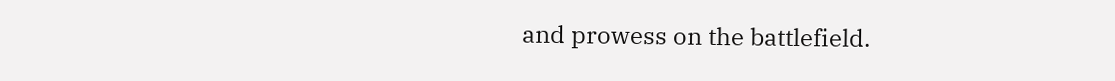and prowess on the battlefield.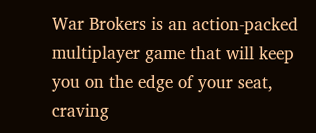War Brokers is an action-packed multiplayer game that will keep you on the edge of your seat, craving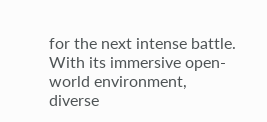for the next intense battle. With its immersive open-world environment, diverse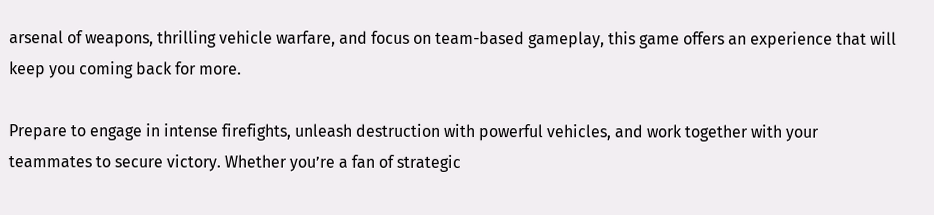arsenal of weapons, thrilling vehicle warfare, and focus on team-based gameplay, this game offers an experience that will keep you coming back for more.

Prepare to engage in intense firefights, unleash destruction with powerful vehicles, and work together with your teammates to secure victory. Whether you’re a fan of strategic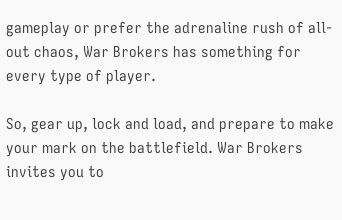gameplay or prefer the adrenaline rush of all-out chaos, War Brokers has something for every type of player.

So, gear up, lock and load, and prepare to make your mark on the battlefield. War Brokers invites you to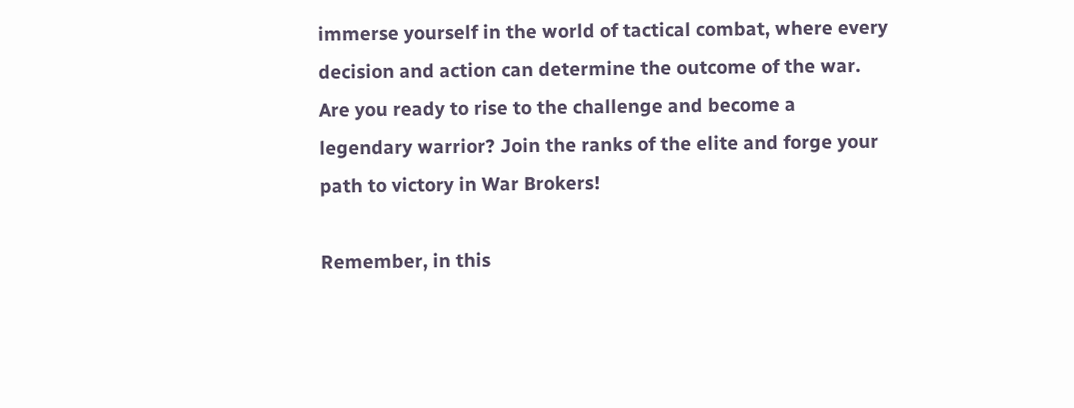immerse yourself in the world of tactical combat, where every decision and action can determine the outcome of the war. Are you ready to rise to the challenge and become a legendary warrior? Join the ranks of the elite and forge your path to victory in War Brokers!

Remember, in this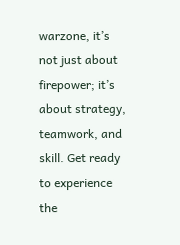warzone, it’s not just about firepower; it’s about strategy, teamwork, and skill. Get ready to experience the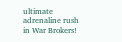ultimate adrenaline rush in War Brokers!